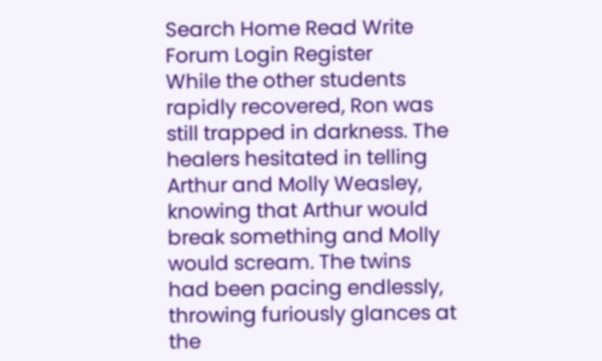Search Home Read Write Forum Login Register
While the other students rapidly recovered, Ron was still trapped in darkness. The healers hesitated in telling Arthur and Molly Weasley, knowing that Arthur would break something and Molly would scream. The twins had been pacing endlessly, throwing furiously glances at the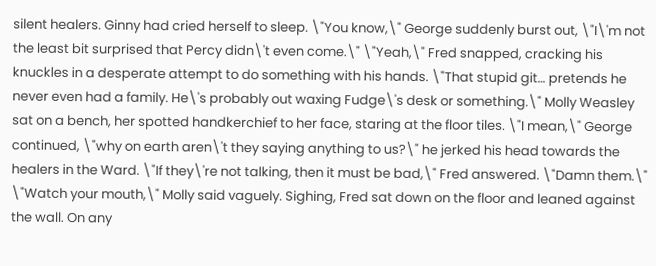silent healers. Ginny had cried herself to sleep. \"You know,\" George suddenly burst out, \"I\'m not the least bit surprised that Percy didn\'t even come.\" \"Yeah,\" Fred snapped, cracking his knuckles in a desperate attempt to do something with his hands. \"That stupid git… pretends he never even had a family. He\'s probably out waxing Fudge\'s desk or something.\" Molly Weasley sat on a bench, her spotted handkerchief to her face, staring at the floor tiles. \"I mean,\" George continued, \"why on earth aren\'t they saying anything to us?\" he jerked his head towards the healers in the Ward. \"If they\'re not talking, then it must be bad,\" Fred answered. \"Damn them.\" \"Watch your mouth,\" Molly said vaguely. Sighing, Fred sat down on the floor and leaned against the wall. On any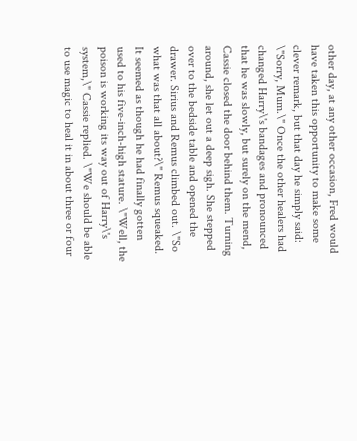other day, at any other occasion, Fred would have taken this opportunity to make some clever remark, but that day he simply said: \"Sorry, Mum.\" Once the other healers had changed Harry\'s bandages and pronounced that he was slowly, but surely on the mend, Cassie closed the door behind them. Turning around, she let out a deep sigh. She stepped over to the bedside table and opened the drawer. Sirius and Remus climbed out. \"So what was that all about?\" Remus squeaked. It seemed as though he had finally gotten used to his five-inch-high stature. \"Well, the poison is working its way out of Harry\'s system,\" Cassie replied. \"We should be able to use magic to heal it in about three or four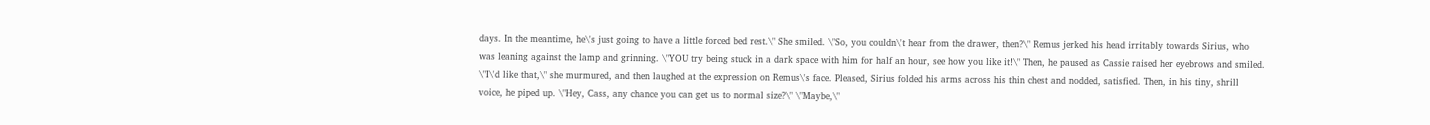days. In the meantime, he\'s just going to have a little forced bed rest.\" She smiled. \"So, you couldn\'t hear from the drawer, then?\" Remus jerked his head irritably towards Sirius, who was leaning against the lamp and grinning. \"YOU try being stuck in a dark space with him for half an hour, see how you like it!\" Then, he paused as Cassie raised her eyebrows and smiled. \"I\'d like that,\" she murmured, and then laughed at the expression on Remus\'s face. Pleased, Sirius folded his arms across his thin chest and nodded, satisfied. Then, in his tiny, shrill voice, he piped up. \"Hey, Cass, any chance you can get us to normal size?\" \"Maybe,\"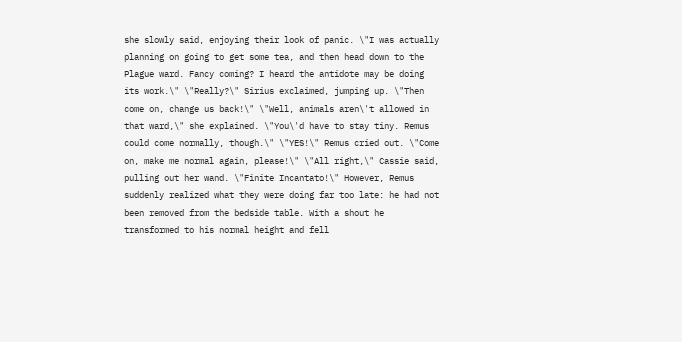she slowly said, enjoying their look of panic. \"I was actually planning on going to get some tea, and then head down to the Plague ward. Fancy coming? I heard the antidote may be doing its work.\" \"Really?\" Sirius exclaimed, jumping up. \"Then come on, change us back!\" \"Well, animals aren\'t allowed in that ward,\" she explained. \"You\'d have to stay tiny. Remus could come normally, though.\" \"YES!\" Remus cried out. \"Come on, make me normal again, please!\" \"All right,\" Cassie said, pulling out her wand. \"Finite Incantato!\" However, Remus suddenly realized what they were doing far too late: he had not been removed from the bedside table. With a shout he transformed to his normal height and fell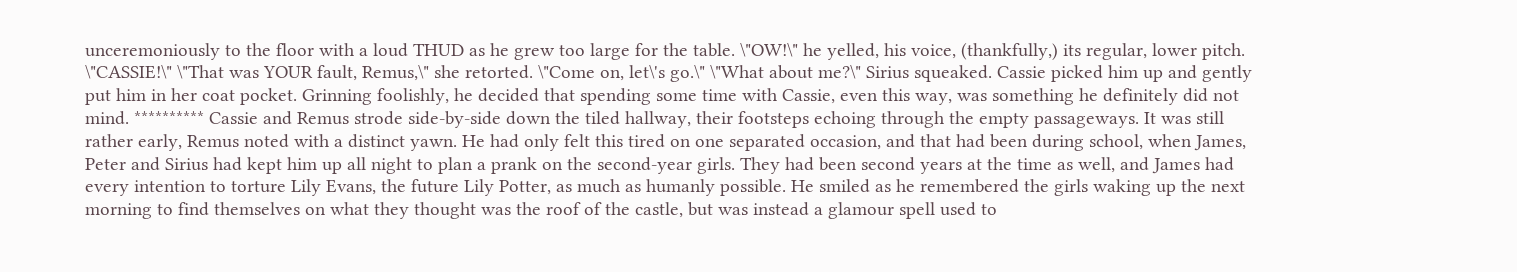unceremoniously to the floor with a loud THUD as he grew too large for the table. \"OW!\" he yelled, his voice, (thankfully,) its regular, lower pitch. \"CASSIE!\" \"That was YOUR fault, Remus,\" she retorted. \"Come on, let\'s go.\" \"What about me?\" Sirius squeaked. Cassie picked him up and gently put him in her coat pocket. Grinning foolishly, he decided that spending some time with Cassie, even this way, was something he definitely did not mind. ********** Cassie and Remus strode side-by-side down the tiled hallway, their footsteps echoing through the empty passageways. It was still rather early, Remus noted with a distinct yawn. He had only felt this tired on one separated occasion, and that had been during school, when James, Peter and Sirius had kept him up all night to plan a prank on the second-year girls. They had been second years at the time as well, and James had every intention to torture Lily Evans, the future Lily Potter, as much as humanly possible. He smiled as he remembered the girls waking up the next morning to find themselves on what they thought was the roof of the castle, but was instead a glamour spell used to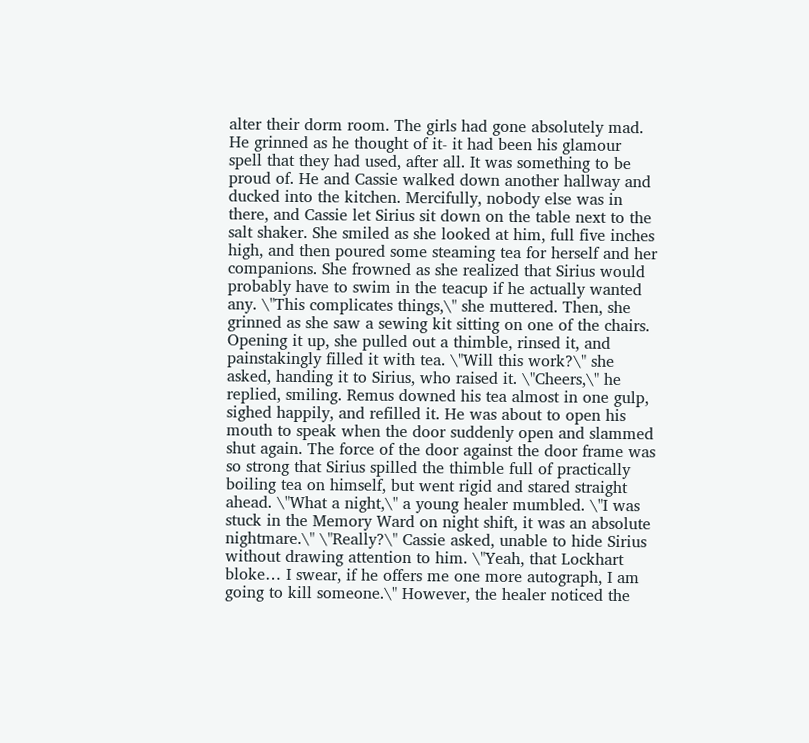alter their dorm room. The girls had gone absolutely mad. He grinned as he thought of it- it had been his glamour spell that they had used, after all. It was something to be proud of. He and Cassie walked down another hallway and ducked into the kitchen. Mercifully, nobody else was in there, and Cassie let Sirius sit down on the table next to the salt shaker. She smiled as she looked at him, full five inches high, and then poured some steaming tea for herself and her companions. She frowned as she realized that Sirius would probably have to swim in the teacup if he actually wanted any. \"This complicates things,\" she muttered. Then, she grinned as she saw a sewing kit sitting on one of the chairs. Opening it up, she pulled out a thimble, rinsed it, and painstakingly filled it with tea. \"Will this work?\" she asked, handing it to Sirius, who raised it. \"Cheers,\" he replied, smiling. Remus downed his tea almost in one gulp, sighed happily, and refilled it. He was about to open his mouth to speak when the door suddenly open and slammed shut again. The force of the door against the door frame was so strong that Sirius spilled the thimble full of practically boiling tea on himself, but went rigid and stared straight ahead. \"What a night,\" a young healer mumbled. \"I was stuck in the Memory Ward on night shift, it was an absolute nightmare.\" \"Really?\" Cassie asked, unable to hide Sirius without drawing attention to him. \"Yeah, that Lockhart bloke… I swear, if he offers me one more autograph, I am going to kill someone.\" However, the healer noticed the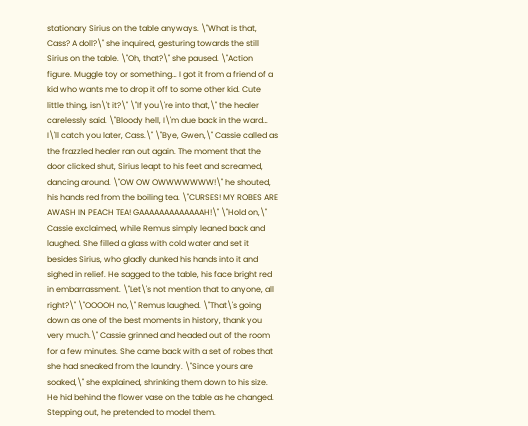stationary Sirius on the table anyways. \"What is that, Cass? A doll?\" she inquired, gesturing towards the still Sirius on the table. \"Oh, that?\" she paused. \"Action figure. Muggle toy or something… I got it from a friend of a kid who wants me to drop it off to some other kid. Cute little thing, isn\'t it?\" \"If you\'re into that,\" the healer carelessly said. \"Bloody hell, I\'m due back in the ward… I\'ll catch you later, Cass.\" \"Bye, Gwen,\" Cassie called as the frazzled healer ran out again. The moment that the door clicked shut, Sirius leapt to his feet and screamed, dancing around. \"OW OW OWWWWWWW!\" he shouted, his hands red from the boiling tea. \"CURSES! MY ROBES ARE AWASH IN PEACH TEA! GAAAAAAAAAAAAAH!\" \"Hold on,\" Cassie exclaimed, while Remus simply leaned back and laughed. She filled a glass with cold water and set it besides Sirius, who gladly dunked his hands into it and sighed in relief. He sagged to the table, his face bright red in embarrassment. \"Let\'s not mention that to anyone, all right?\" \"OOOOH no,\" Remus laughed. \"That\'s going down as one of the best moments in history, thank you very much.\" Cassie grinned and headed out of the room for a few minutes. She came back with a set of robes that she had sneaked from the laundry. \"Since yours are soaked,\" she explained, shrinking them down to his size. He hid behind the flower vase on the table as he changed. Stepping out, he pretended to model them.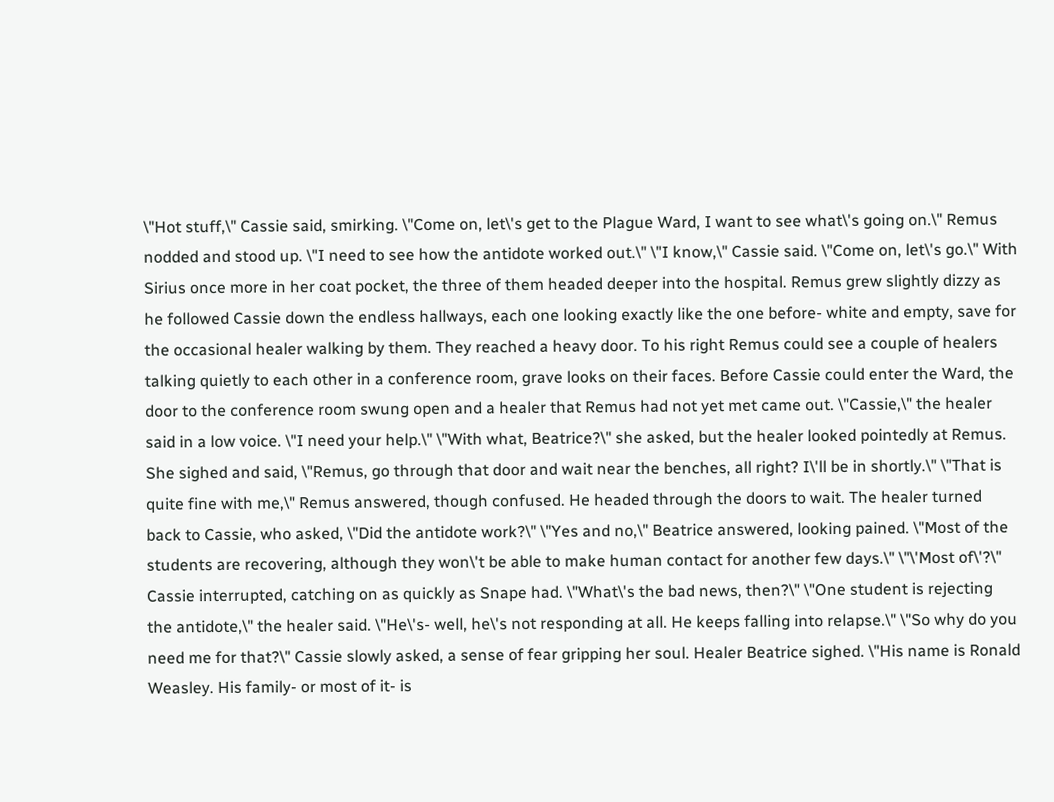\"Hot stuff,\" Cassie said, smirking. \"Come on, let\'s get to the Plague Ward, I want to see what\'s going on.\" Remus nodded and stood up. \"I need to see how the antidote worked out.\" \"I know,\" Cassie said. \"Come on, let\'s go.\" With Sirius once more in her coat pocket, the three of them headed deeper into the hospital. Remus grew slightly dizzy as he followed Cassie down the endless hallways, each one looking exactly like the one before- white and empty, save for the occasional healer walking by them. They reached a heavy door. To his right Remus could see a couple of healers talking quietly to each other in a conference room, grave looks on their faces. Before Cassie could enter the Ward, the door to the conference room swung open and a healer that Remus had not yet met came out. \"Cassie,\" the healer said in a low voice. \"I need your help.\" \"With what, Beatrice?\" she asked, but the healer looked pointedly at Remus. She sighed and said, \"Remus, go through that door and wait near the benches, all right? I\'ll be in shortly.\" \"That is quite fine with me,\" Remus answered, though confused. He headed through the doors to wait. The healer turned back to Cassie, who asked, \"Did the antidote work?\" \"Yes and no,\" Beatrice answered, looking pained. \"Most of the students are recovering, although they won\'t be able to make human contact for another few days.\" \"\'Most of\'?\" Cassie interrupted, catching on as quickly as Snape had. \"What\'s the bad news, then?\" \"One student is rejecting the antidote,\" the healer said. \"He\'s- well, he\'s not responding at all. He keeps falling into relapse.\" \"So why do you need me for that?\" Cassie slowly asked, a sense of fear gripping her soul. Healer Beatrice sighed. \"His name is Ronald Weasley. His family- or most of it- is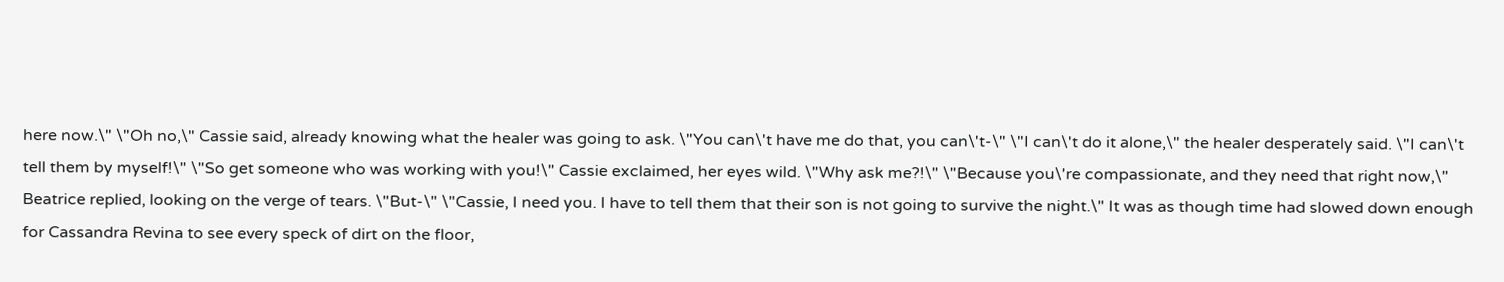here now.\" \"Oh no,\" Cassie said, already knowing what the healer was going to ask. \"You can\'t have me do that, you can\'t-\" \"I can\'t do it alone,\" the healer desperately said. \"I can\'t tell them by myself!\" \"So get someone who was working with you!\" Cassie exclaimed, her eyes wild. \"Why ask me?!\" \"Because you\'re compassionate, and they need that right now,\" Beatrice replied, looking on the verge of tears. \"But-\" \"Cassie, I need you. I have to tell them that their son is not going to survive the night.\" It was as though time had slowed down enough for Cassandra Revina to see every speck of dirt on the floor,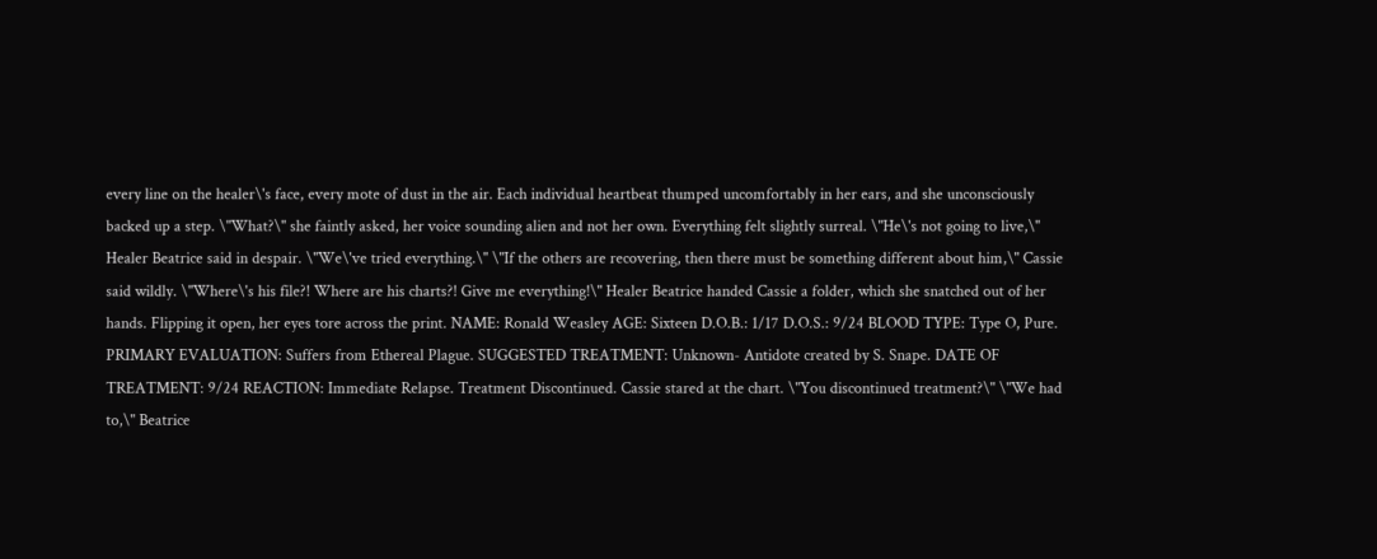every line on the healer\'s face, every mote of dust in the air. Each individual heartbeat thumped uncomfortably in her ears, and she unconsciously backed up a step. \"What?\" she faintly asked, her voice sounding alien and not her own. Everything felt slightly surreal. \"He\'s not going to live,\" Healer Beatrice said in despair. \"We\'ve tried everything.\" \"If the others are recovering, then there must be something different about him,\" Cassie said wildly. \"Where\'s his file?! Where are his charts?! Give me everything!\" Healer Beatrice handed Cassie a folder, which she snatched out of her hands. Flipping it open, her eyes tore across the print. NAME: Ronald Weasley AGE: Sixteen D.O.B.: 1/17 D.O.S.: 9/24 BLOOD TYPE: Type O, Pure. PRIMARY EVALUATION: Suffers from Ethereal Plague. SUGGESTED TREATMENT: Unknown- Antidote created by S. Snape. DATE OF TREATMENT: 9/24 REACTION: Immediate Relapse. Treatment Discontinued. Cassie stared at the chart. \"You discontinued treatment?\" \"We had to,\" Beatrice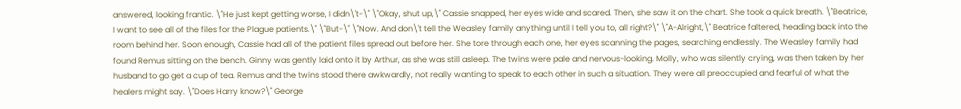answered, looking frantic. \"He just kept getting worse, I didn\'t-\" \"Okay, shut up,\" Cassie snapped, her eyes wide and scared. Then, she saw it on the chart. She took a quick breath. \"Beatrice, I want to see all of the files for the Plague patients.\" \"But-\" \"Now. And don\'t tell the Weasley family anything until I tell you to, all right?\" \"A-Alright,\" Beatrice faltered, heading back into the room behind her. Soon enough, Cassie had all of the patient files spread out before her. She tore through each one, her eyes scanning the pages, searching endlessly. The Weasley family had found Remus sitting on the bench. Ginny was gently laid onto it by Arthur, as she was still asleep. The twins were pale and nervous-looking. Molly, who was silently crying, was then taken by her husband to go get a cup of tea. Remus and the twins stood there awkwardly, not really wanting to speak to each other in such a situation. They were all preoccupied and fearful of what the healers might say. \"Does Harry know?\" George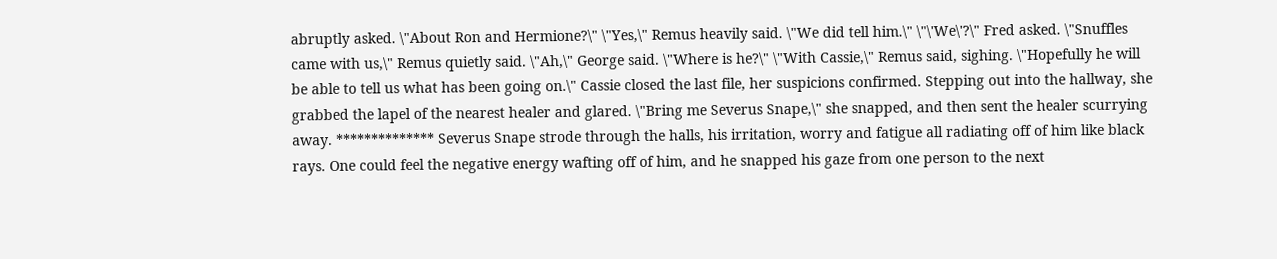abruptly asked. \"About Ron and Hermione?\" \"Yes,\" Remus heavily said. \"We did tell him.\" \"\'We\'?\" Fred asked. \"Snuffles came with us,\" Remus quietly said. \"Ah,\" George said. \"Where is he?\" \"With Cassie,\" Remus said, sighing. \"Hopefully he will be able to tell us what has been going on.\" Cassie closed the last file, her suspicions confirmed. Stepping out into the hallway, she grabbed the lapel of the nearest healer and glared. \"Bring me Severus Snape,\" she snapped, and then sent the healer scurrying away. ************** Severus Snape strode through the halls, his irritation, worry and fatigue all radiating off of him like black rays. One could feel the negative energy wafting off of him, and he snapped his gaze from one person to the next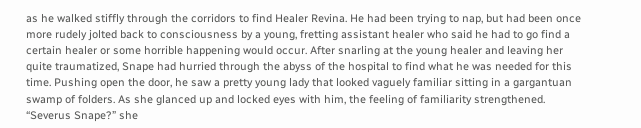as he walked stiffly through the corridors to find Healer Revina. He had been trying to nap, but had been once more rudely jolted back to consciousness by a young, fretting assistant healer who said he had to go find a certain healer or some horrible happening would occur. After snarling at the young healer and leaving her quite traumatized, Snape had hurried through the abyss of the hospital to find what he was needed for this time. Pushing open the door, he saw a pretty young lady that looked vaguely familiar sitting in a gargantuan swamp of folders. As she glanced up and locked eyes with him, the feeling of familiarity strengthened. “Severus Snape?” she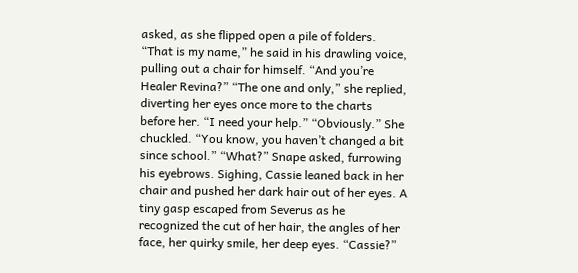asked, as she flipped open a pile of folders. “That is my name,” he said in his drawling voice, pulling out a chair for himself. “And you’re Healer Revina?” “The one and only,” she replied, diverting her eyes once more to the charts before her. “I need your help.” “Obviously.” She chuckled. “You know, you haven’t changed a bit since school.” “What?” Snape asked, furrowing his eyebrows. Sighing, Cassie leaned back in her chair and pushed her dark hair out of her eyes. A tiny gasp escaped from Severus as he recognized the cut of her hair, the angles of her face, her quirky smile, her deep eyes. “Cassie?”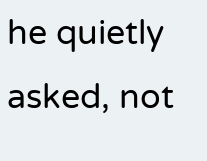he quietly asked, not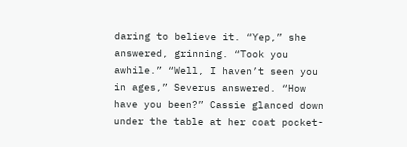daring to believe it. “Yep,” she answered, grinning. “Took you awhile.” “Well, I haven’t seen you in ages,” Severus answered. “How have you been?” Cassie glanced down under the table at her coat pocket-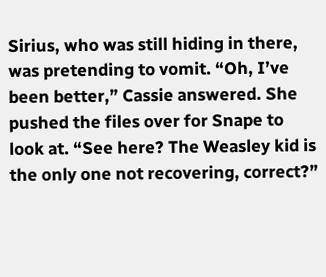Sirius, who was still hiding in there, was pretending to vomit. “Oh, I’ve been better,” Cassie answered. She pushed the files over for Snape to look at. “See here? The Weasley kid is the only one not recovering, correct?”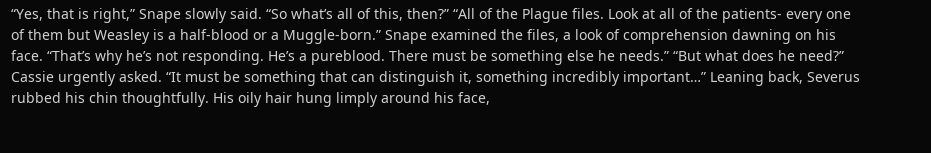“Yes, that is right,” Snape slowly said. “So what’s all of this, then?” “All of the Plague files. Look at all of the patients- every one of them but Weasley is a half-blood or a Muggle-born.” Snape examined the files, a look of comprehension dawning on his face. “That’s why he’s not responding. He’s a pureblood. There must be something else he needs.” “But what does he need?” Cassie urgently asked. “It must be something that can distinguish it, something incredibly important…” Leaning back, Severus rubbed his chin thoughtfully. His oily hair hung limply around his face,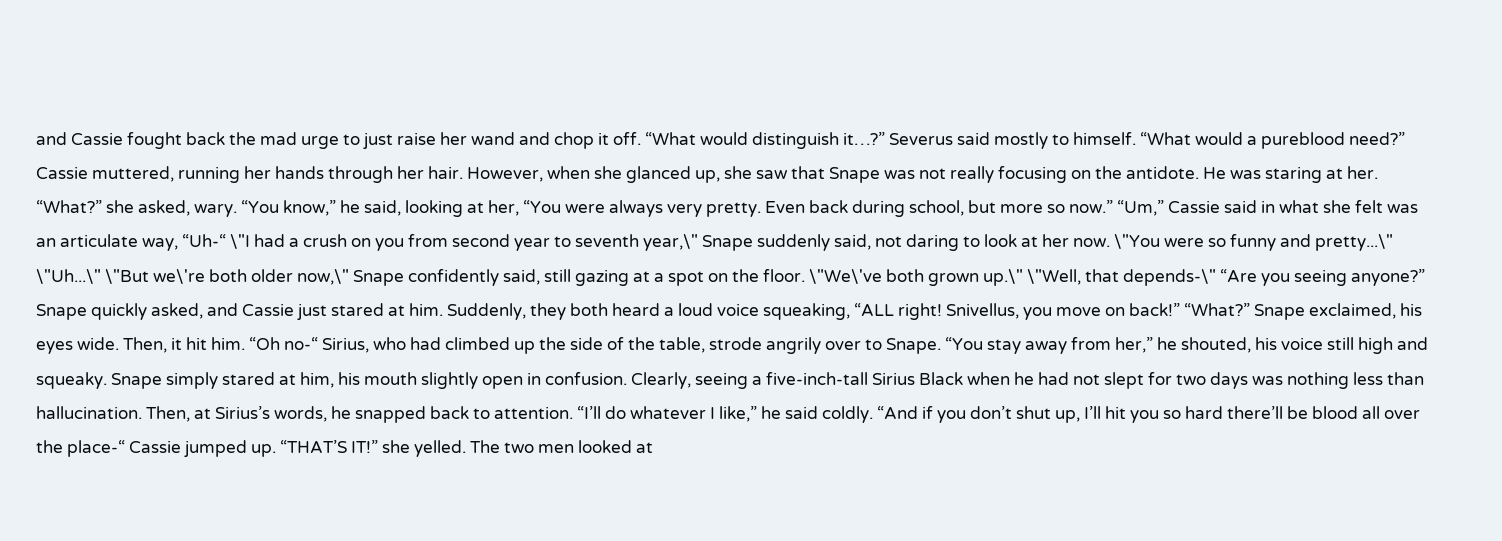and Cassie fought back the mad urge to just raise her wand and chop it off. “What would distinguish it…?” Severus said mostly to himself. “What would a pureblood need?” Cassie muttered, running her hands through her hair. However, when she glanced up, she saw that Snape was not really focusing on the antidote. He was staring at her. “What?” she asked, wary. “You know,” he said, looking at her, “You were always very pretty. Even back during school, but more so now.” “Um,” Cassie said in what she felt was an articulate way, “Uh-“ \"I had a crush on you from second year to seventh year,\" Snape suddenly said, not daring to look at her now. \"You were so funny and pretty...\" \"Uh...\" \"But we\'re both older now,\" Snape confidently said, still gazing at a spot on the floor. \"We\'ve both grown up.\" \"Well, that depends-\" “Are you seeing anyone?” Snape quickly asked, and Cassie just stared at him. Suddenly, they both heard a loud voice squeaking, “ALL right! Snivellus, you move on back!” “What?” Snape exclaimed, his eyes wide. Then, it hit him. “Oh no-“ Sirius, who had climbed up the side of the table, strode angrily over to Snape. “You stay away from her,” he shouted, his voice still high and squeaky. Snape simply stared at him, his mouth slightly open in confusion. Clearly, seeing a five-inch-tall Sirius Black when he had not slept for two days was nothing less than hallucination. Then, at Sirius’s words, he snapped back to attention. “I’ll do whatever I like,” he said coldly. “And if you don’t shut up, I’ll hit you so hard there’ll be blood all over the place-“ Cassie jumped up. “THAT’S IT!” she yelled. The two men looked at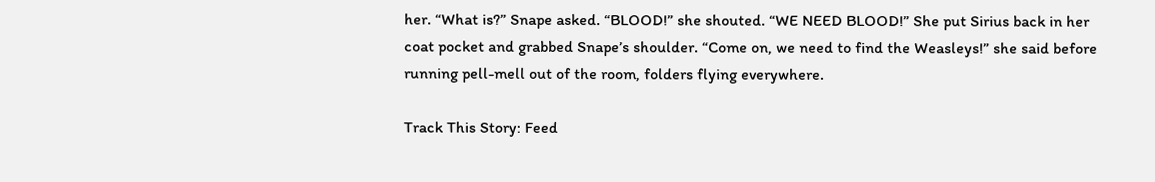her. “What is?” Snape asked. “BLOOD!” she shouted. “WE NEED BLOOD!” She put Sirius back in her coat pocket and grabbed Snape’s shoulder. “Come on, we need to find the Weasleys!” she said before running pell-mell out of the room, folders flying everywhere.

Track This Story: Feed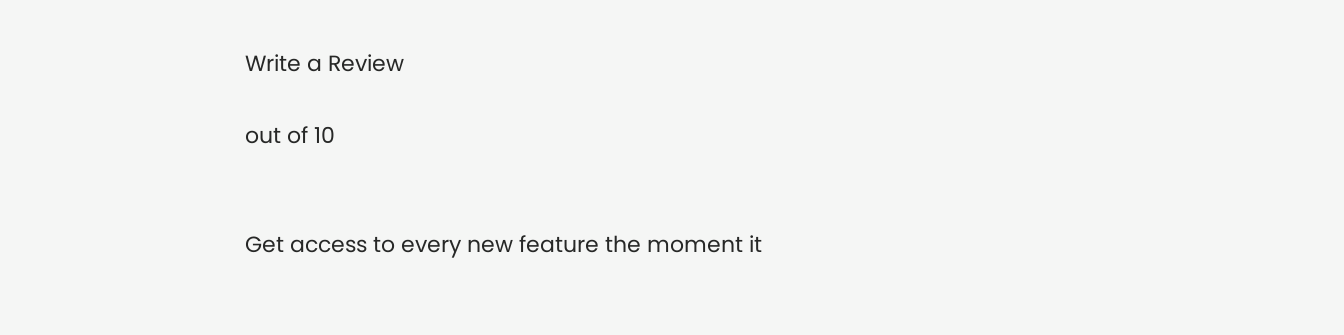Write a Review

out of 10


Get access to every new feature the moment it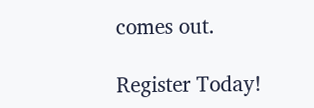comes out.

Register Today!